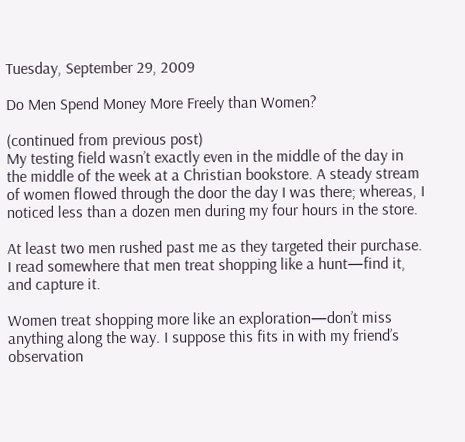Tuesday, September 29, 2009

Do Men Spend Money More Freely than Women?

(continued from previous post)
My testing field wasn’t exactly even in the middle of the day in the middle of the week at a Christian bookstore. A steady stream of women flowed through the door the day I was there; whereas, I noticed less than a dozen men during my four hours in the store.

At least two men rushed past me as they targeted their purchase. I read somewhere that men treat shopping like a hunt—find it, and capture it.

Women treat shopping more like an exploration—don’t miss anything along the way. I suppose this fits in with my friend’s observation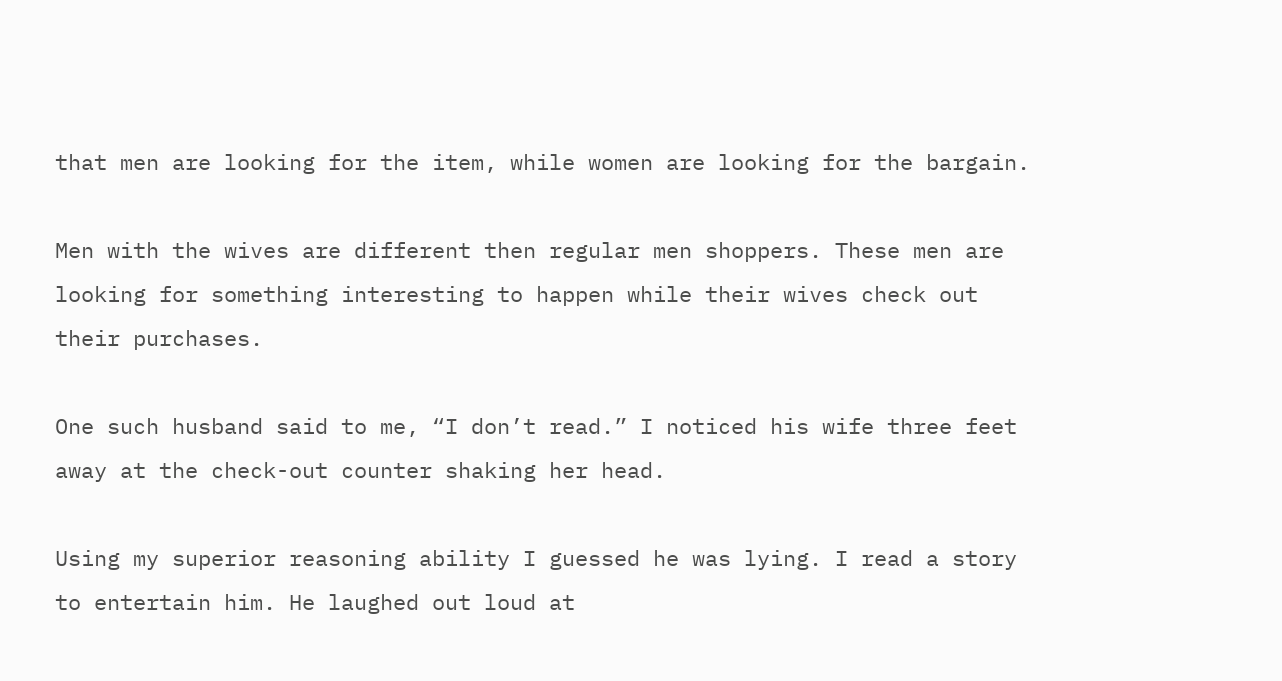that men are looking for the item, while women are looking for the bargain.

Men with the wives are different then regular men shoppers. These men are looking for something interesting to happen while their wives check out their purchases.

One such husband said to me, “I don’t read.” I noticed his wife three feet away at the check-out counter shaking her head.

Using my superior reasoning ability I guessed he was lying. I read a story to entertain him. He laughed out loud at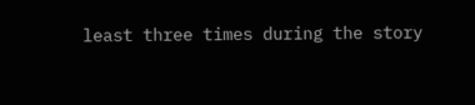least three times during the story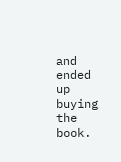and ended up buying the book.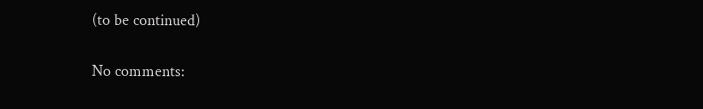(to be continued)

No comments: